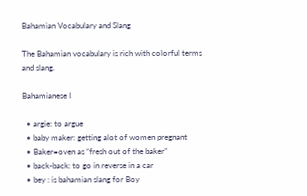Bahamian Vocabulary and Slang

The Bahamian vocabulary is rich with colorful terms and slang.

Bahamianese I

  • argie: to argue
  • baby maker: getting alot of women pregnant
  • Baker=oven as “fresh out of the baker”
  • back-back: to go in reverse in a car
  • bey : is bahamian slang for Boy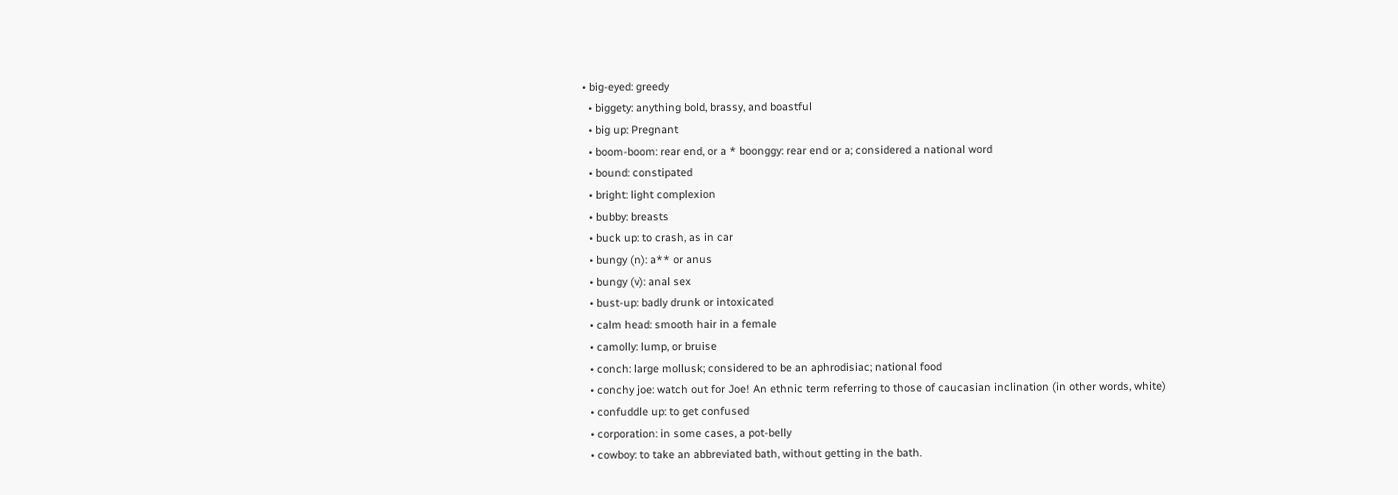• big-eyed: greedy
  • biggety: anything bold, brassy, and boastful
  • big up: Pregnant
  • boom-boom: rear end, or a * boonggy: rear end or a; considered a national word
  • bound: constipated
  • bright: light complexion
  • bubby: breasts
  • buck up: to crash, as in car
  • bungy (n): a** or anus
  • bungy (v): anal sex
  • bust-up: badly drunk or intoxicated
  • calm head: smooth hair in a female
  • camolly: lump, or bruise
  • conch: large mollusk; considered to be an aphrodisiac; national food
  • conchy joe: watch out for Joe! An ethnic term referring to those of caucasian inclination (in other words, white)
  • confuddle up: to get confused
  • corporation: in some cases, a pot-belly
  • cowboy: to take an abbreviated bath, without getting in the bath.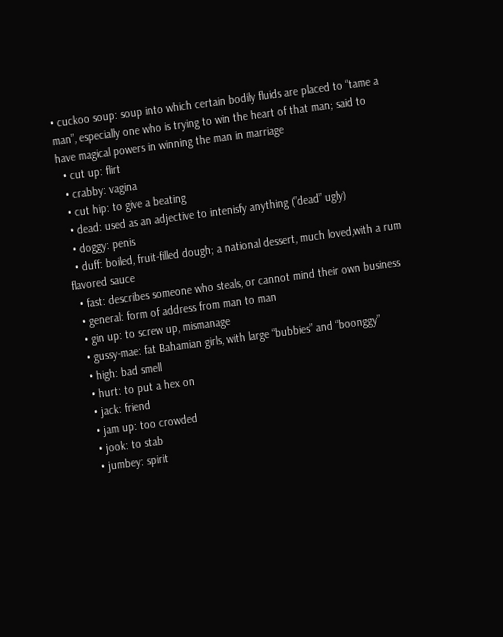• cuckoo soup: soup into which certain bodily fluids are placed to “tame a man”, especially one who is trying to win the heart of that man; said to have magical powers in winning the man in marriage
  • cut up: flirt
  • crabby: vagina
  • cut hip: to give a beating
  • dead: used as an adjective to intenisfy anything (”dead” ugly)
  • doggy: penis
  • duff: boiled, fruit-filled dough; a national dessert, much loved,with a rum flavored sauce
  • fast: describes someone who steals, or cannot mind their own business
  • general: form of address from man to man
  • gin up: to screw up, mismanage
  • gussy-mae: fat Bahamian girls, with large “bubbies” and “boonggy”
  • high: bad smell
  • hurt: to put a hex on
  • jack: friend
  • jam up: too crowded
  • jook: to stab
  • jumbey: spirit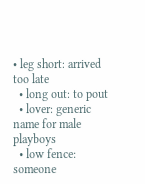• leg short: arrived too late
  • long out: to pout
  • lover: generic name for male playboys
  • low fence: someone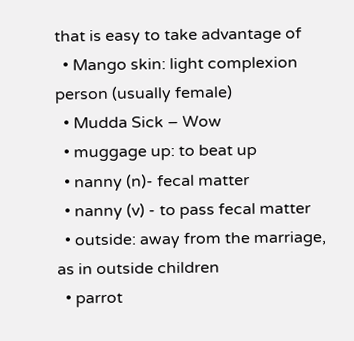that is easy to take advantage of
  • Mango skin: light complexion person (usually female)
  • Mudda Sick – Wow
  • muggage up: to beat up
  • nanny (n)- fecal matter
  • nanny (v) - to pass fecal matter
  • outside: away from the marriage, as in outside children
  • parrot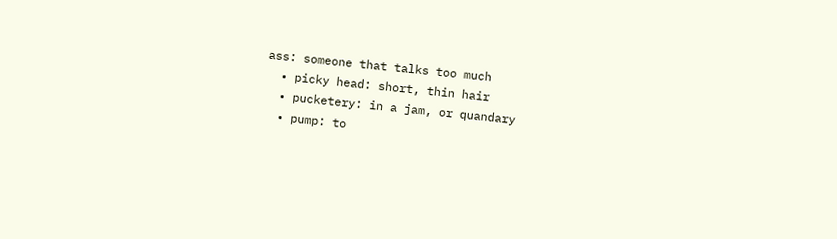ass: someone that talks too much
  • picky head: short, thin hair
  • pucketery: in a jam, or quandary
  • pump: to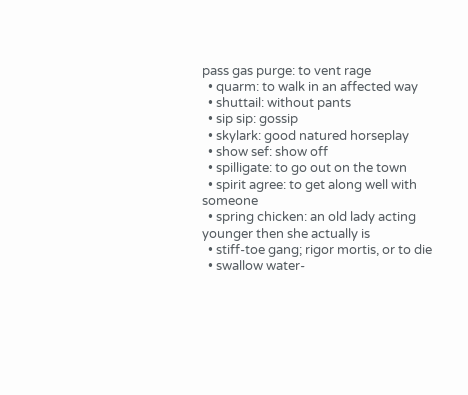pass gas purge: to vent rage
  • quarm: to walk in an affected way
  • shuttail: without pants
  • sip sip: gossip
  • skylark: good natured horseplay
  • show sef: show off
  • spilligate: to go out on the town
  • spirit agree: to get along well with someone
  • spring chicken: an old lady acting younger then she actually is
  • stiff-toe gang; rigor mortis, or to die
  • swallow water-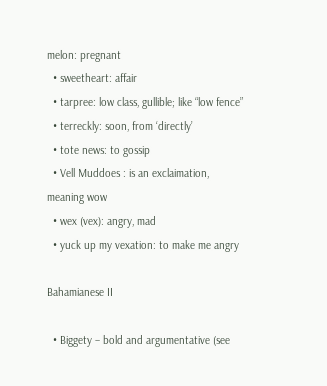melon: pregnant
  • sweetheart: affair
  • tarpree: low class, gullible; like “low fence”
  • terreckly: soon, from ‘directly’
  • tote news: to gossip
  • Vell Muddoes : is an exclaimation, meaning wow
  • wex (vex): angry, mad
  • yuck up my vexation: to make me angry

Bahamianese II

  • Biggety – bold and argumentative (see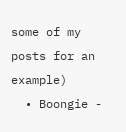some of my posts for an example)
  • Boongie -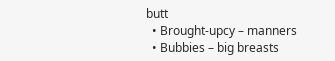butt
  • Brought-upcy – manners
  • Bubbies – big breasts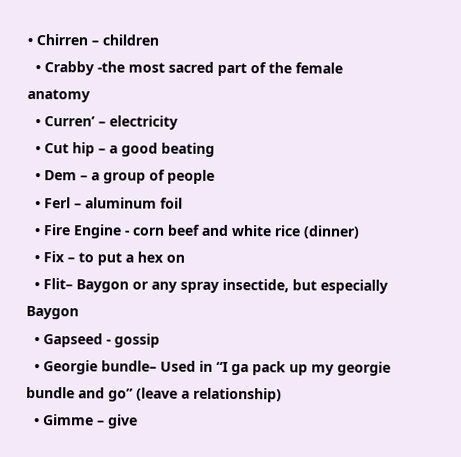• Chirren – children
  • Crabby -the most sacred part of the female anatomy
  • Curren’ – electricity
  • Cut hip – a good beating
  • Dem – a group of people
  • Ferl – aluminum foil
  • Fire Engine - corn beef and white rice (dinner)
  • Fix – to put a hex on
  • Flit– Baygon or any spray insectide, but especially Baygon
  • Gapseed - gossip
  • Georgie bundle– Used in “I ga pack up my georgie bundle and go” (leave a relationship)
  • Gimme – give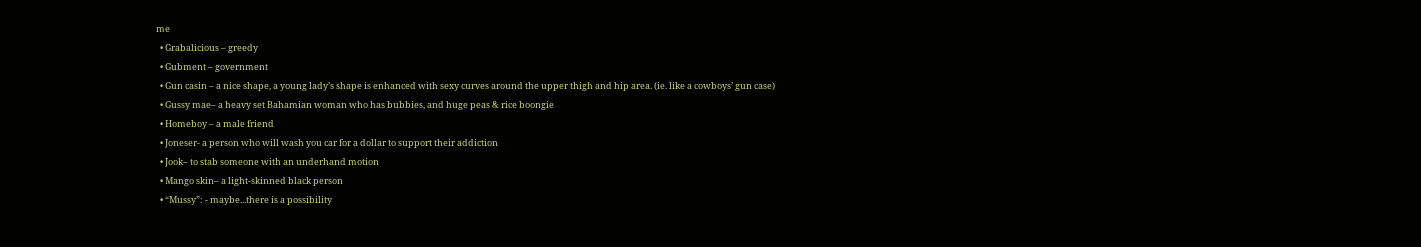me
  • Grabalicious – greedy
  • Gubment – government
  • Gun casin – a nice shape, a young lady’s shape is enhanced with sexy curves around the upper thigh and hip area. (ie. like a cowboys’ gun case)
  • Gussy mae– a heavy set Bahamian woman who has bubbies, and huge peas & rice boongie
  • Homeboy – a male friend
  • Joneser- a person who will wash you car for a dollar to support their addiction
  • Jook– to stab someone with an underhand motion
  • Mango skin– a light-skinned black person
  • “Mussy”: - maybe...there is a possibility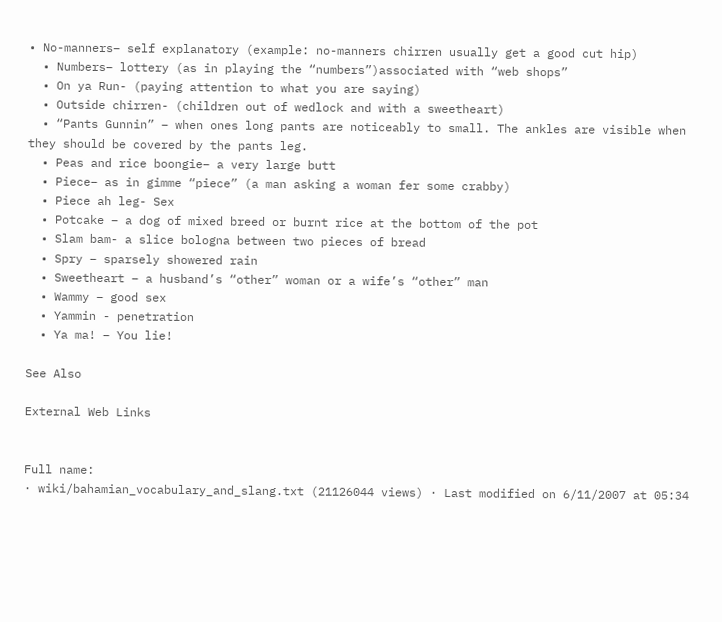• No-manners– self explanatory (example: no-manners chirren usually get a good cut hip)
  • Numbers– lottery (as in playing the “numbers”)associated with “web shops”
  • On ya Run- (paying attention to what you are saying)
  • Outside chirren- (children out of wedlock and with a sweetheart)
  • “Pants Gunnin” – when ones long pants are noticeably to small. The ankles are visible when they should be covered by the pants leg.
  • Peas and rice boongie– a very large butt
  • Piece– as in gimme “piece” (a man asking a woman fer some crabby)
  • Piece ah leg- Sex
  • Potcake – a dog of mixed breed or burnt rice at the bottom of the pot
  • Slam bam- a slice bologna between two pieces of bread
  • Spry – sparsely showered rain
  • Sweetheart – a husband’s “other” woman or a wife’s “other” man
  • Wammy – good sex
  • Yammin - penetration
  • Ya ma! – You lie!

See Also

External Web Links


Full name:
· wiki/bahamian_vocabulary_and_slang.txt (21126044 views) · Last modified on 6/11/2007 at 05:34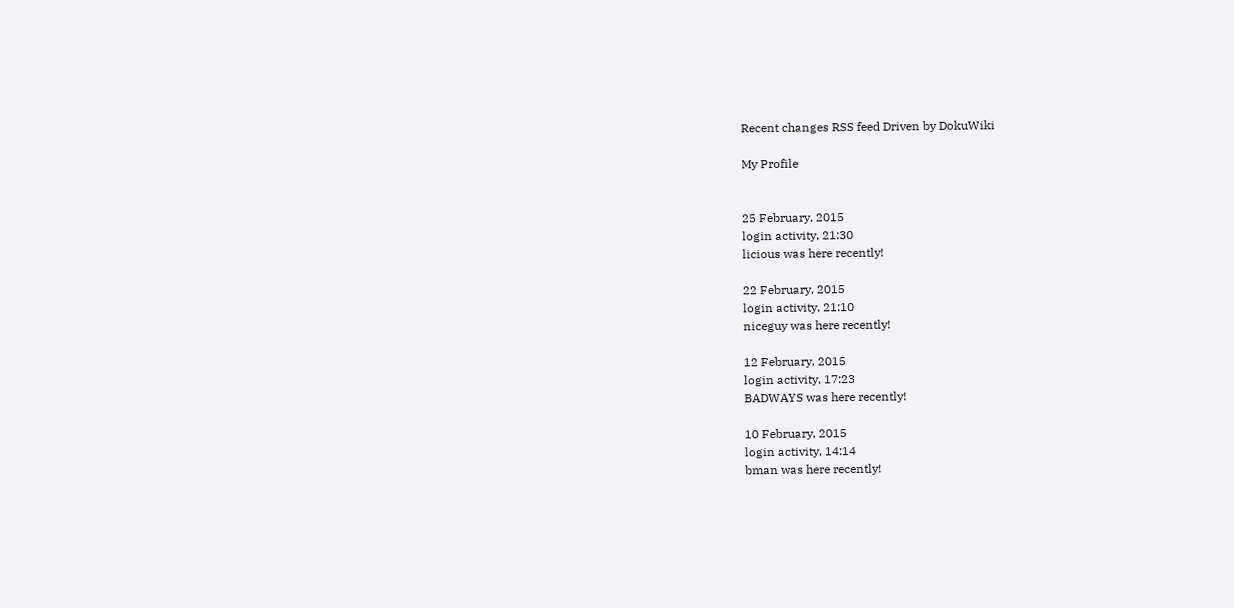Recent changes RSS feed Driven by DokuWiki

My Profile


25 February, 2015
login activity, 21:30
licious was here recently!

22 February, 2015
login activity, 21:10
niceguy was here recently!

12 February, 2015
login activity, 17:23
BADWAYS was here recently!

10 February, 2015
login activity, 14:14
bman was here recently!